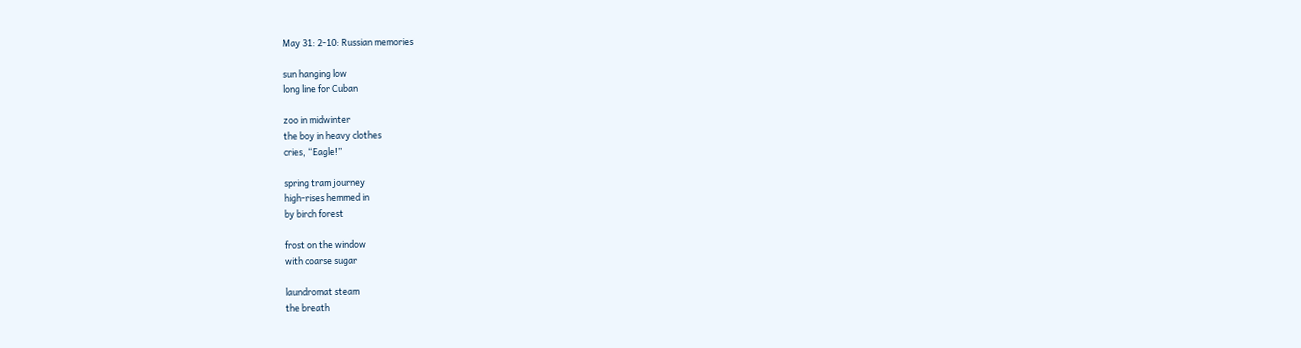May 31: 2-10: Russian memories

sun hanging low
long line for Cuban

zoo in midwinter
the boy in heavy clothes
cries, “Eagle!”

spring tram journey
high-rises hemmed in
by birch forest

frost on the window
with coarse sugar

laundromat steam
the breath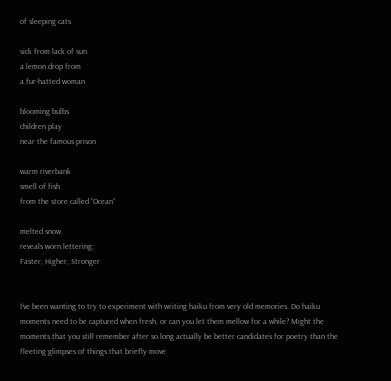of sleeping cats

sick from lack of sun
a lemon drop from
a fur-hatted woman

blooming bulbs
children play
near the famous prison

warm riverbank
smell of fish
from the store called “Ocean”

melted snow
reveals worn lettering:
Faster, Higher, Stronger


I’ve been wanting to try to experiment with writing haiku from very old memories. Do haiku moments need to be captured when fresh, or can you let them mellow for a while? Might the moments that you still remember after so long actually be better candidates for poetry than the fleeting glimpses of things that briefly move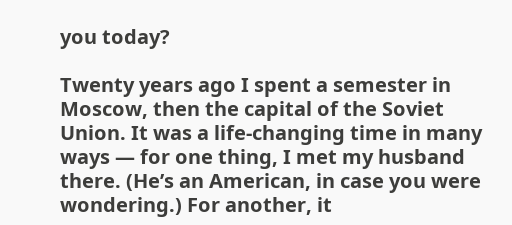you today?

Twenty years ago I spent a semester in Moscow, then the capital of the Soviet Union. It was a life-changing time in many ways — for one thing, I met my husband there. (He’s an American, in case you were wondering.) For another, it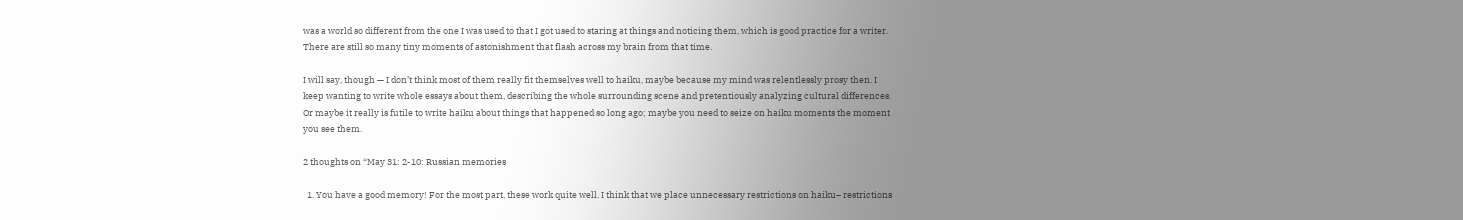was a world so different from the one I was used to that I got used to staring at things and noticing them, which is good practice for a writer. There are still so many tiny moments of astonishment that flash across my brain from that time.

I will say, though — I don’t think most of them really fit themselves well to haiku, maybe because my mind was relentlessly prosy then. I keep wanting to write whole essays about them, describing the whole surrounding scene and pretentiously analyzing cultural differences. Or maybe it really is futile to write haiku about things that happened so long ago; maybe you need to seize on haiku moments the moment you see them.

2 thoughts on “May 31: 2-10: Russian memories

  1. You have a good memory! For the most part, these work quite well. I think that we place unnecessary restrictions on haiku– restrictions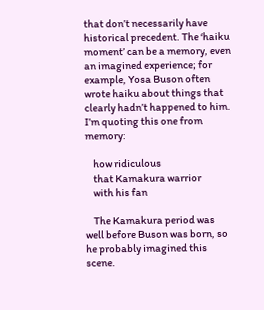that don’t necessarily have historical precedent. The ‘haiku moment’ can be a memory, even an imagined experience; for example, Yosa Buson often wrote haiku about things that clearly hadn’t happened to him. I’m quoting this one from memory:

    how ridiculous
    that Kamakura warrior
    with his fan

    The Kamakura period was well before Buson was born, so he probably imagined this scene.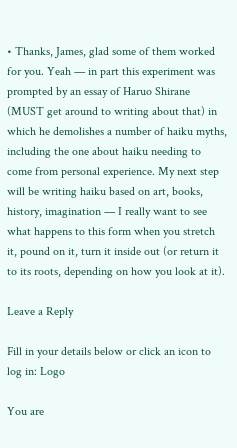• Thanks, James, glad some of them worked for you. Yeah — in part this experiment was prompted by an essay of Haruo Shirane (MUST get around to writing about that) in which he demolishes a number of haiku myths, including the one about haiku needing to come from personal experience. My next step will be writing haiku based on art, books, history, imagination — I really want to see what happens to this form when you stretch it, pound on it, turn it inside out (or return it to its roots, depending on how you look at it).

Leave a Reply

Fill in your details below or click an icon to log in: Logo

You are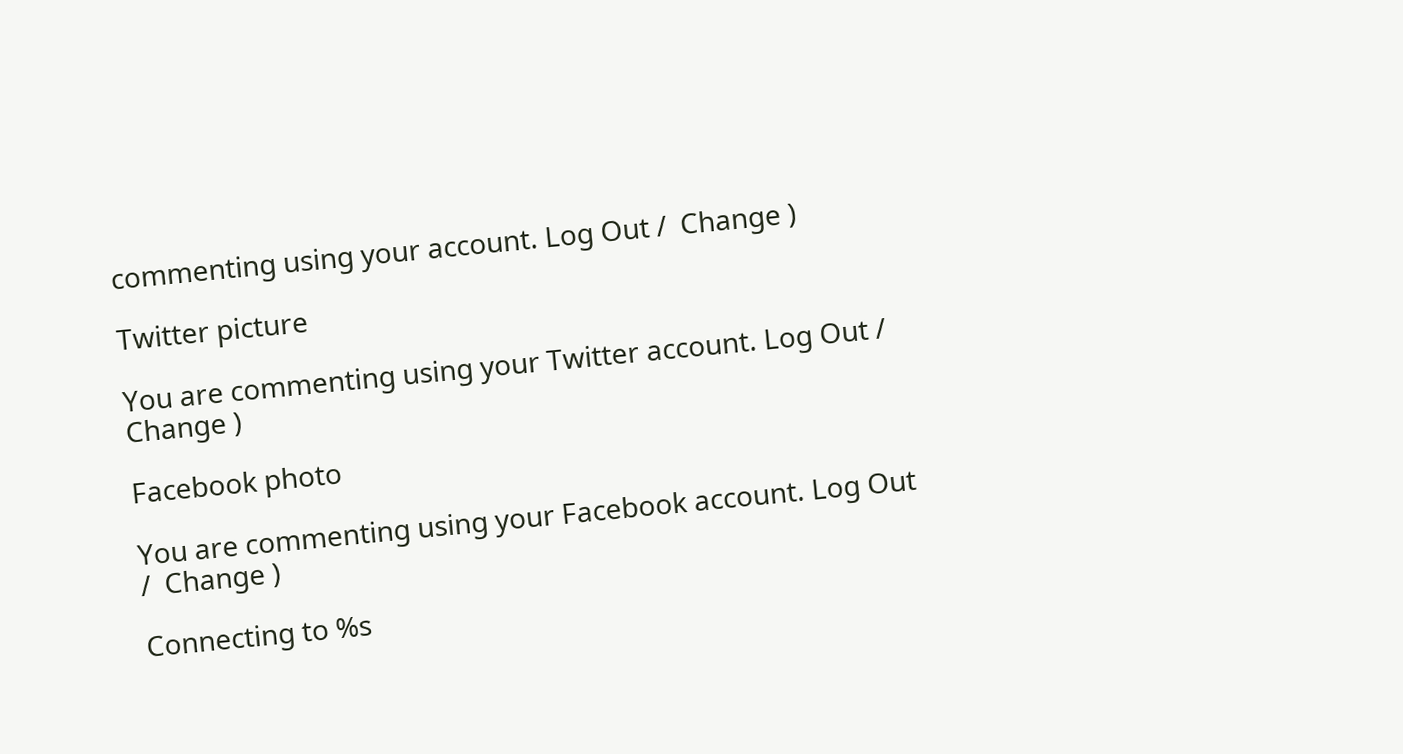commenting using your account. Log Out /  Change )

Twitter picture

You are commenting using your Twitter account. Log Out /  Change )

Facebook photo

You are commenting using your Facebook account. Log Out /  Change )

Connecting to %s